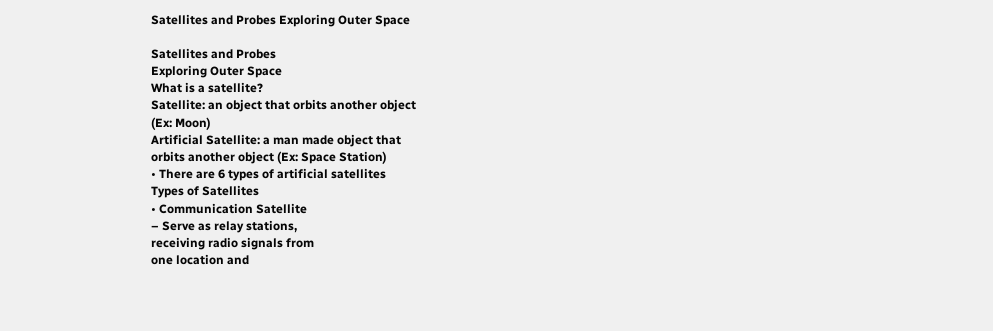Satellites and Probes Exploring Outer Space

Satellites and Probes
Exploring Outer Space
What is a satellite?
Satellite: an object that orbits another object
(Ex: Moon)
Artificial Satellite: a man made object that
orbits another object (Ex: Space Station)
• There are 6 types of artificial satellites
Types of Satellites
• Communication Satellite
– Serve as relay stations,
receiving radio signals from
one location and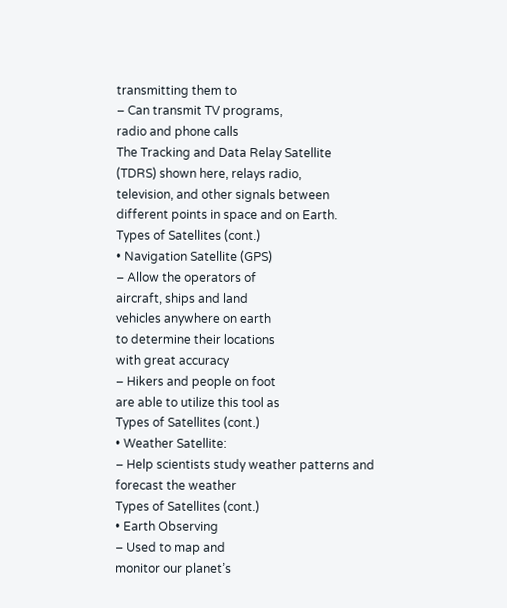transmitting them to
– Can transmit TV programs,
radio and phone calls
The Tracking and Data Relay Satellite
(TDRS) shown here, relays radio,
television, and other signals between
different points in space and on Earth.
Types of Satellites (cont.)
• Navigation Satellite (GPS)
– Allow the operators of
aircraft, ships and land
vehicles anywhere on earth
to determine their locations
with great accuracy
– Hikers and people on foot
are able to utilize this tool as
Types of Satellites (cont.)
• Weather Satellite:
– Help scientists study weather patterns and
forecast the weather
Types of Satellites (cont.)
• Earth Observing
– Used to map and
monitor our planet’s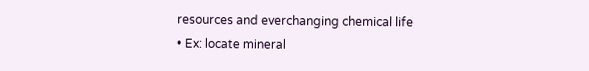resources and everchanging chemical life
• Ex: locate mineral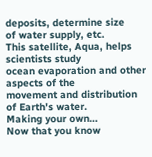deposits, determine size
of water supply, etc.
This satellite, Aqua, helps scientists study
ocean evaporation and other aspects of the
movement and distribution of Earth's water.
Making your own…
Now that you know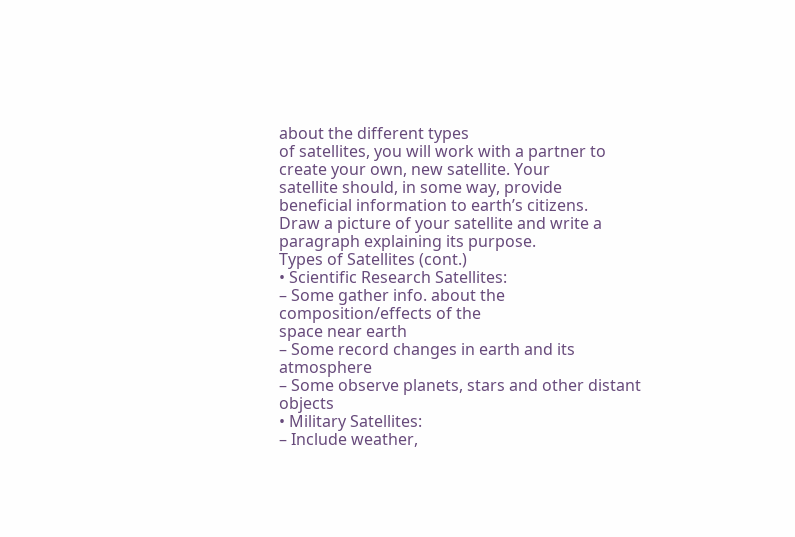about the different types
of satellites, you will work with a partner to
create your own, new satellite. Your
satellite should, in some way, provide
beneficial information to earth’s citizens.
Draw a picture of your satellite and write a
paragraph explaining its purpose.
Types of Satellites (cont.)
• Scientific Research Satellites:
– Some gather info. about the composition/effects of the
space near earth
– Some record changes in earth and its atmosphere
– Some observe planets, stars and other distant objects
• Military Satellites:
– Include weather,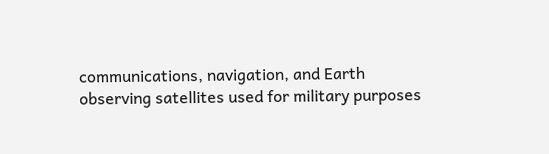communications, navigation, and Earth
observing satellites used for military purposes